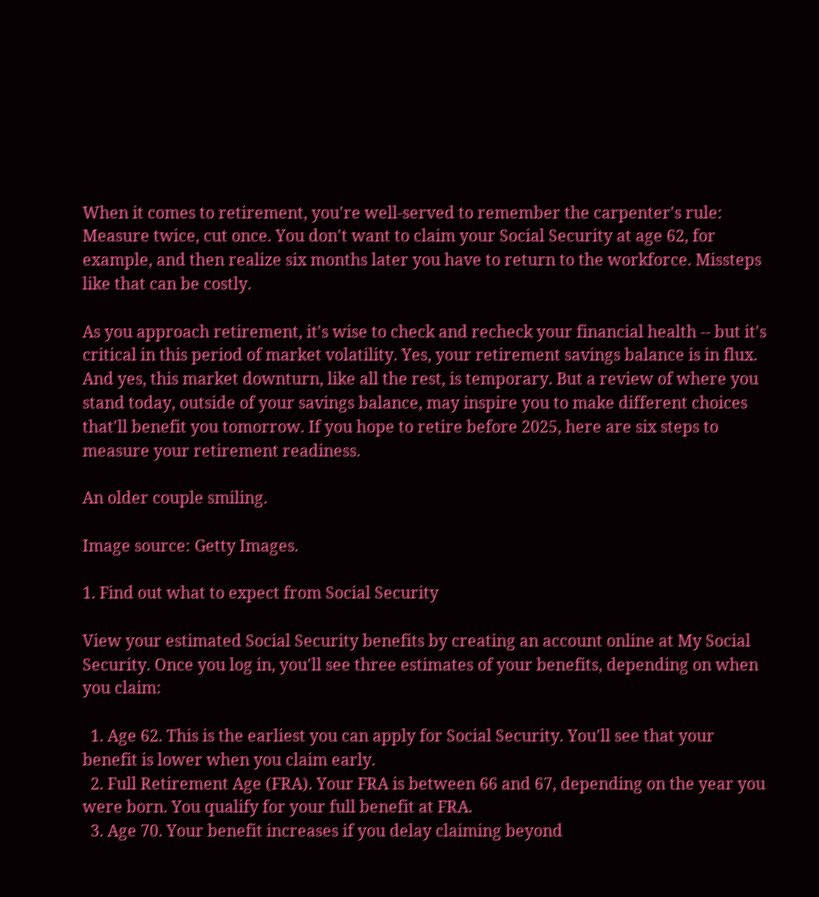When it comes to retirement, you're well-served to remember the carpenter's rule: Measure twice, cut once. You don't want to claim your Social Security at age 62, for example, and then realize six months later you have to return to the workforce. Missteps like that can be costly.

As you approach retirement, it's wise to check and recheck your financial health -- but it's critical in this period of market volatility. Yes, your retirement savings balance is in flux. And yes, this market downturn, like all the rest, is temporary. But a review of where you stand today, outside of your savings balance, may inspire you to make different choices that'll benefit you tomorrow. If you hope to retire before 2025, here are six steps to measure your retirement readiness.

An older couple smiling.

Image source: Getty Images.

1. Find out what to expect from Social Security

View your estimated Social Security benefits by creating an account online at My Social Security. Once you log in, you'll see three estimates of your benefits, depending on when you claim:

  1. Age 62. This is the earliest you can apply for Social Security. You'll see that your benefit is lower when you claim early.
  2. Full Retirement Age (FRA). Your FRA is between 66 and 67, depending on the year you were born. You qualify for your full benefit at FRA.
  3. Age 70. Your benefit increases if you delay claiming beyond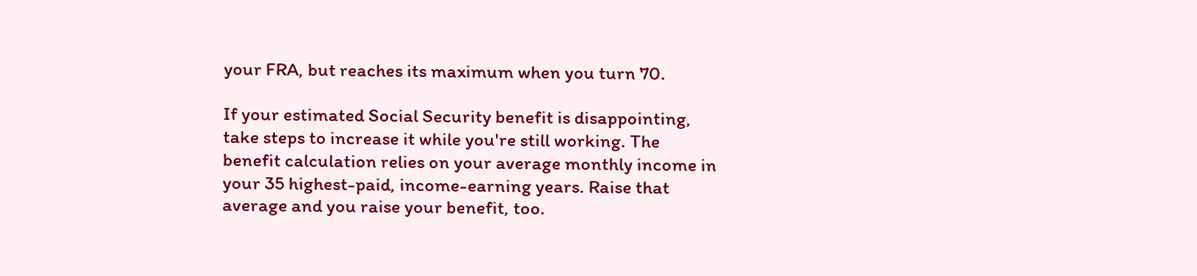your FRA, but reaches its maximum when you turn 70.

If your estimated Social Security benefit is disappointing, take steps to increase it while you're still working. The benefit calculation relies on your average monthly income in your 35 highest-paid, income-earning years. Raise that average and you raise your benefit, too.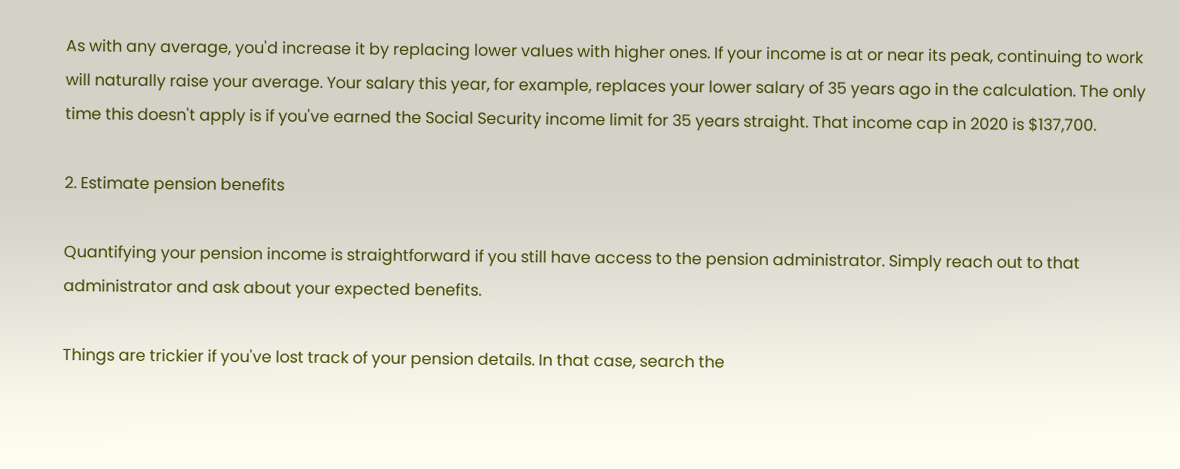As with any average, you'd increase it by replacing lower values with higher ones. If your income is at or near its peak, continuing to work will naturally raise your average. Your salary this year, for example, replaces your lower salary of 35 years ago in the calculation. The only time this doesn't apply is if you've earned the Social Security income limit for 35 years straight. That income cap in 2020 is $137,700.

2. Estimate pension benefits

Quantifying your pension income is straightforward if you still have access to the pension administrator. Simply reach out to that administrator and ask about your expected benefits.

Things are trickier if you've lost track of your pension details. In that case, search the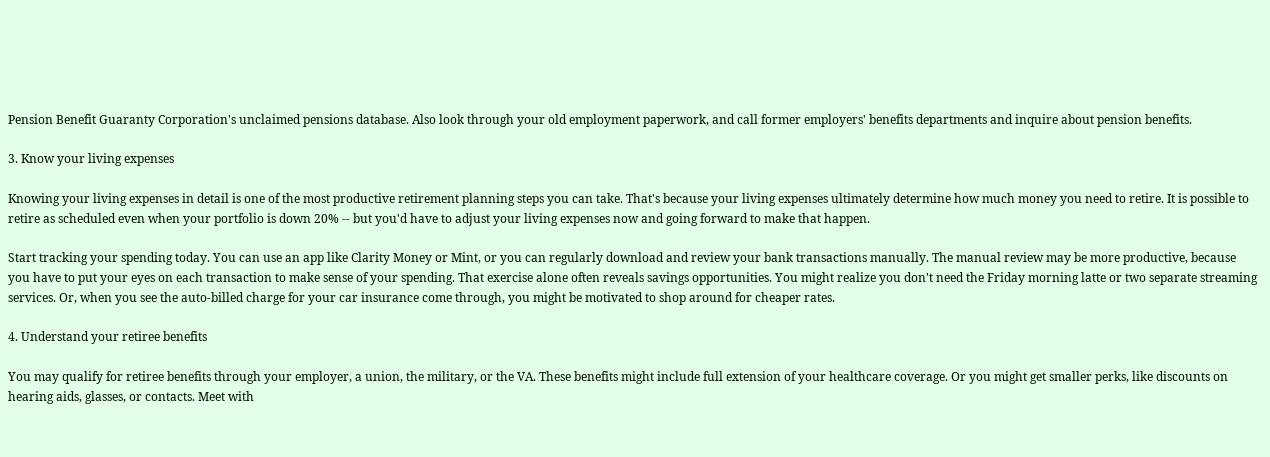Pension Benefit Guaranty Corporation's unclaimed pensions database. Also look through your old employment paperwork, and call former employers' benefits departments and inquire about pension benefits.

3. Know your living expenses

Knowing your living expenses in detail is one of the most productive retirement planning steps you can take. That's because your living expenses ultimately determine how much money you need to retire. It is possible to retire as scheduled even when your portfolio is down 20% -- but you'd have to adjust your living expenses now and going forward to make that happen.

Start tracking your spending today. You can use an app like Clarity Money or Mint, or you can regularly download and review your bank transactions manually. The manual review may be more productive, because you have to put your eyes on each transaction to make sense of your spending. That exercise alone often reveals savings opportunities. You might realize you don't need the Friday morning latte or two separate streaming services. Or, when you see the auto-billed charge for your car insurance come through, you might be motivated to shop around for cheaper rates.

4. Understand your retiree benefits

You may qualify for retiree benefits through your employer, a union, the military, or the VA. These benefits might include full extension of your healthcare coverage. Or you might get smaller perks, like discounts on hearing aids, glasses, or contacts. Meet with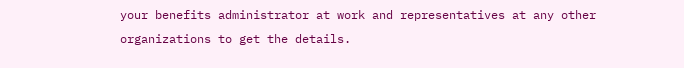your benefits administrator at work and representatives at any other organizations to get the details.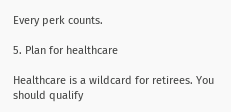Every perk counts.

5. Plan for healthcare

Healthcare is a wildcard for retirees. You should qualify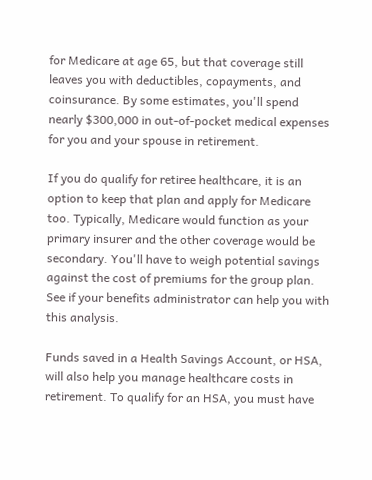for Medicare at age 65, but that coverage still leaves you with deductibles, copayments, and coinsurance. By some estimates, you'll spend nearly $300,000 in out-of-pocket medical expenses for you and your spouse in retirement.

If you do qualify for retiree healthcare, it is an option to keep that plan and apply for Medicare too. Typically, Medicare would function as your primary insurer and the other coverage would be secondary. You'll have to weigh potential savings against the cost of premiums for the group plan. See if your benefits administrator can help you with this analysis.

Funds saved in a Health Savings Account, or HSA, will also help you manage healthcare costs in retirement. To qualify for an HSA, you must have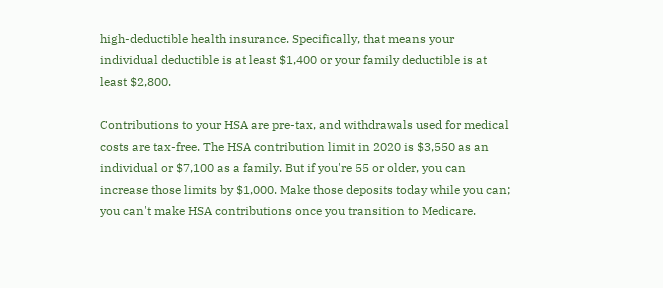high-deductible health insurance. Specifically, that means your individual deductible is at least $1,400 or your family deductible is at least $2,800.

Contributions to your HSA are pre-tax, and withdrawals used for medical costs are tax-free. The HSA contribution limit in 2020 is $3,550 as an individual or $7,100 as a family. But if you're 55 or older, you can increase those limits by $1,000. Make those deposits today while you can; you can't make HSA contributions once you transition to Medicare.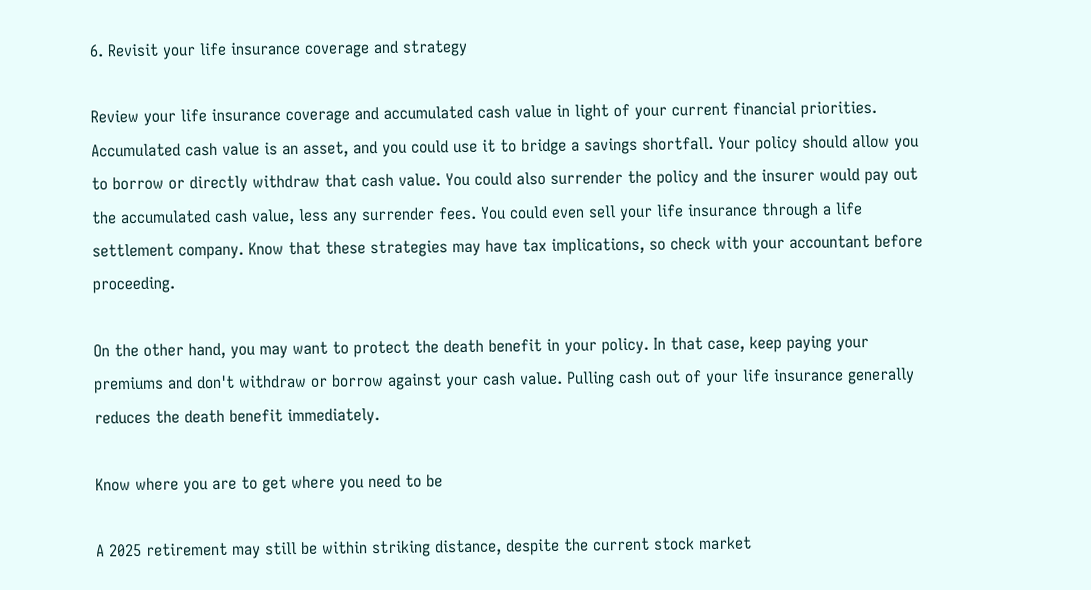6. Revisit your life insurance coverage and strategy

Review your life insurance coverage and accumulated cash value in light of your current financial priorities. Accumulated cash value is an asset, and you could use it to bridge a savings shortfall. Your policy should allow you to borrow or directly withdraw that cash value. You could also surrender the policy and the insurer would pay out the accumulated cash value, less any surrender fees. You could even sell your life insurance through a life settlement company. Know that these strategies may have tax implications, so check with your accountant before proceeding.

On the other hand, you may want to protect the death benefit in your policy. In that case, keep paying your premiums and don't withdraw or borrow against your cash value. Pulling cash out of your life insurance generally reduces the death benefit immediately.

Know where you are to get where you need to be

A 2025 retirement may still be within striking distance, despite the current stock market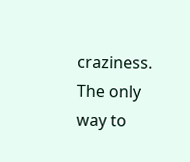craziness. The only way to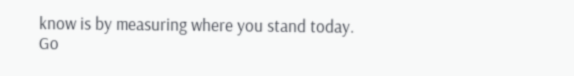know is by measuring where you stand today. Go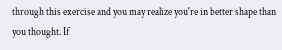through this exercise and you may realize you're in better shape than you thought. If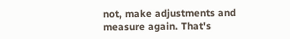not, make adjustments and measure again. That's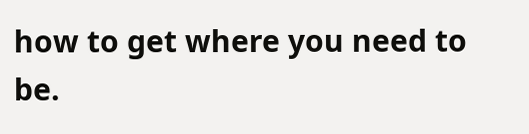how to get where you need to be.